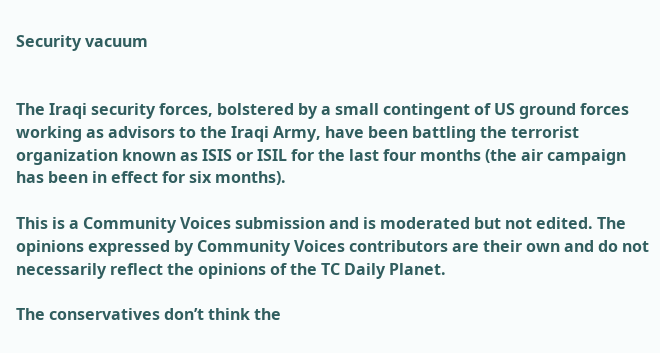Security vacuum


The Iraqi security forces, bolstered by a small contingent of US ground forces working as advisors to the Iraqi Army, have been battling the terrorist organization known as ISIS or ISIL for the last four months (the air campaign has been in effect for six months).

This is a Community Voices submission and is moderated but not edited. The opinions expressed by Community Voices contributors are their own and do not necessarily reflect the opinions of the TC Daily Planet.

The conservatives don’t think the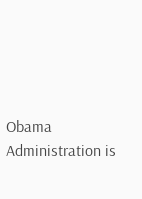Obama Administration is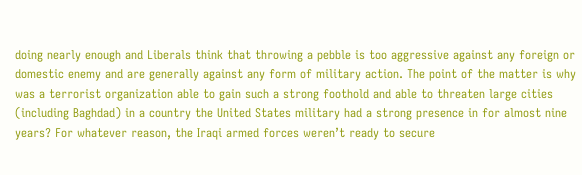doing nearly enough and Liberals think that throwing a pebble is too aggressive against any foreign or domestic enemy and are generally against any form of military action. The point of the matter is why was a terrorist organization able to gain such a strong foothold and able to threaten large cities (including Baghdad) in a country the United States military had a strong presence in for almost nine years? For whatever reason, the Iraqi armed forces weren’t ready to secure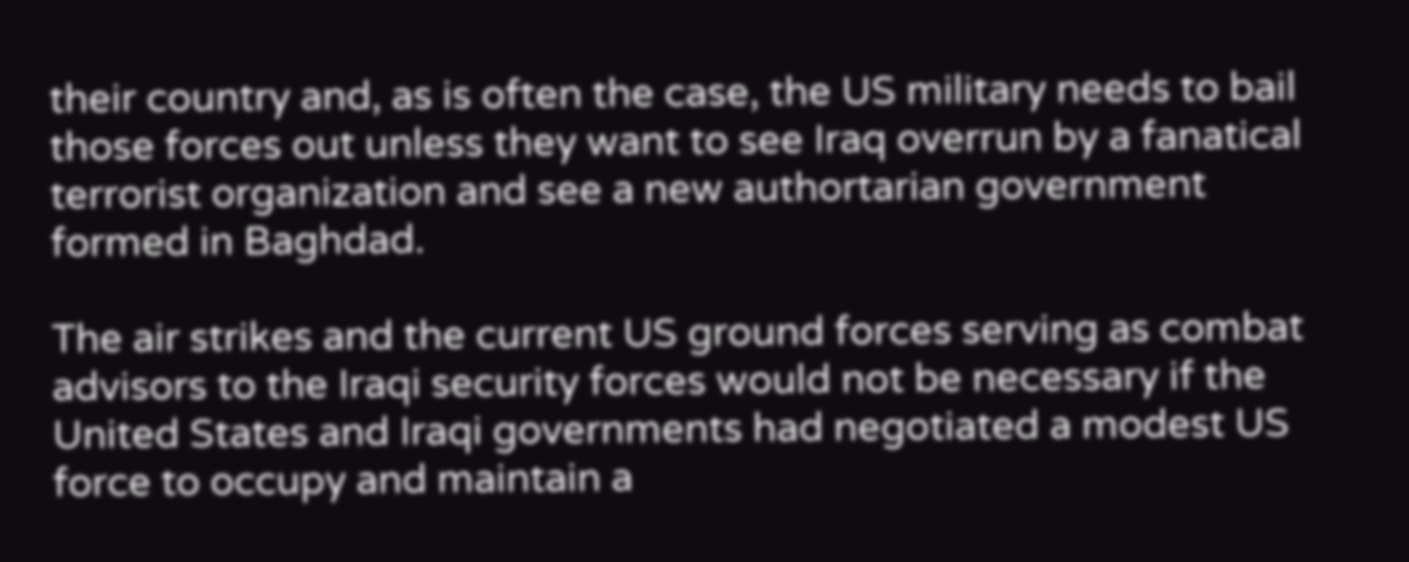their country and, as is often the case, the US military needs to bail those forces out unless they want to see Iraq overrun by a fanatical terrorist organization and see a new authortarian government formed in Baghdad.

The air strikes and the current US ground forces serving as combat advisors to the Iraqi security forces would not be necessary if the United States and Iraqi governments had negotiated a modest US force to occupy and maintain a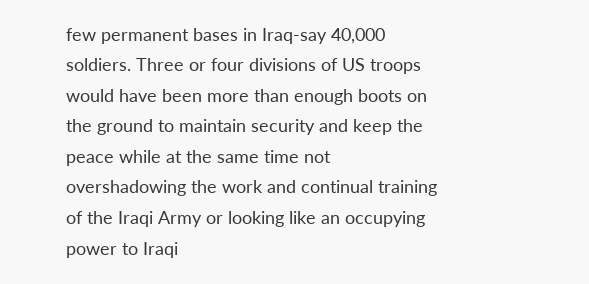few permanent bases in Iraq-say 40,000 soldiers. Three or four divisions of US troops would have been more than enough boots on the ground to maintain security and keep the peace while at the same time not overshadowing the work and continual training of the Iraqi Army or looking like an occupying power to Iraqi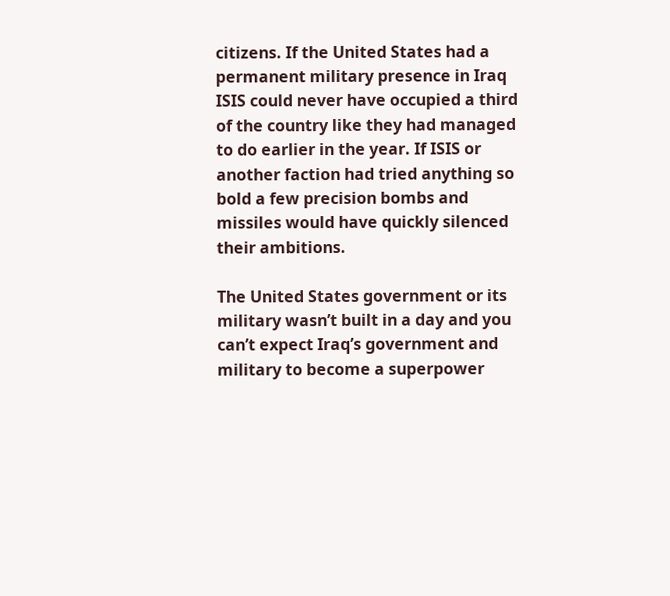citizens. If the United States had a permanent military presence in Iraq ISIS could never have occupied a third of the country like they had managed to do earlier in the year. If ISIS or another faction had tried anything so bold a few precision bombs and missiles would have quickly silenced their ambitions.

The United States government or its military wasn’t built in a day and you can’t expect Iraq’s government and military to become a superpower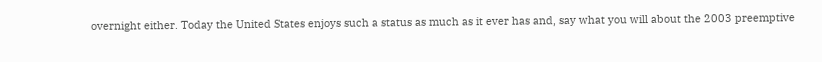overnight either. Today the United States enjoys such a status as much as it ever has and, say what you will about the 2003 preemptive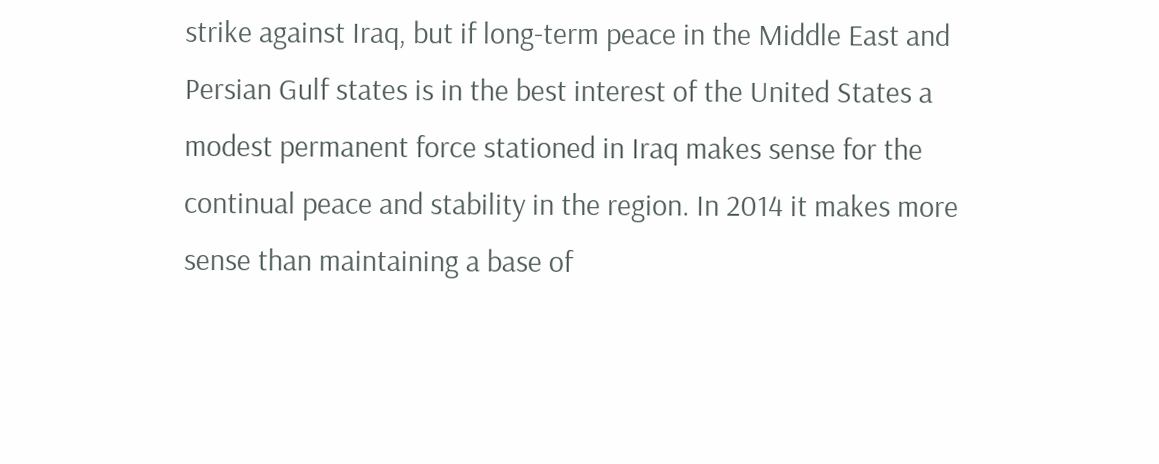strike against Iraq, but if long-term peace in the Middle East and Persian Gulf states is in the best interest of the United States a modest permanent force stationed in Iraq makes sense for the continual peace and stability in the region. In 2014 it makes more sense than maintaining a base of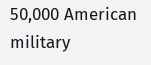50,000 American military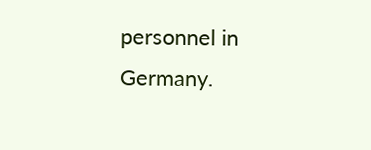personnel in Germany.